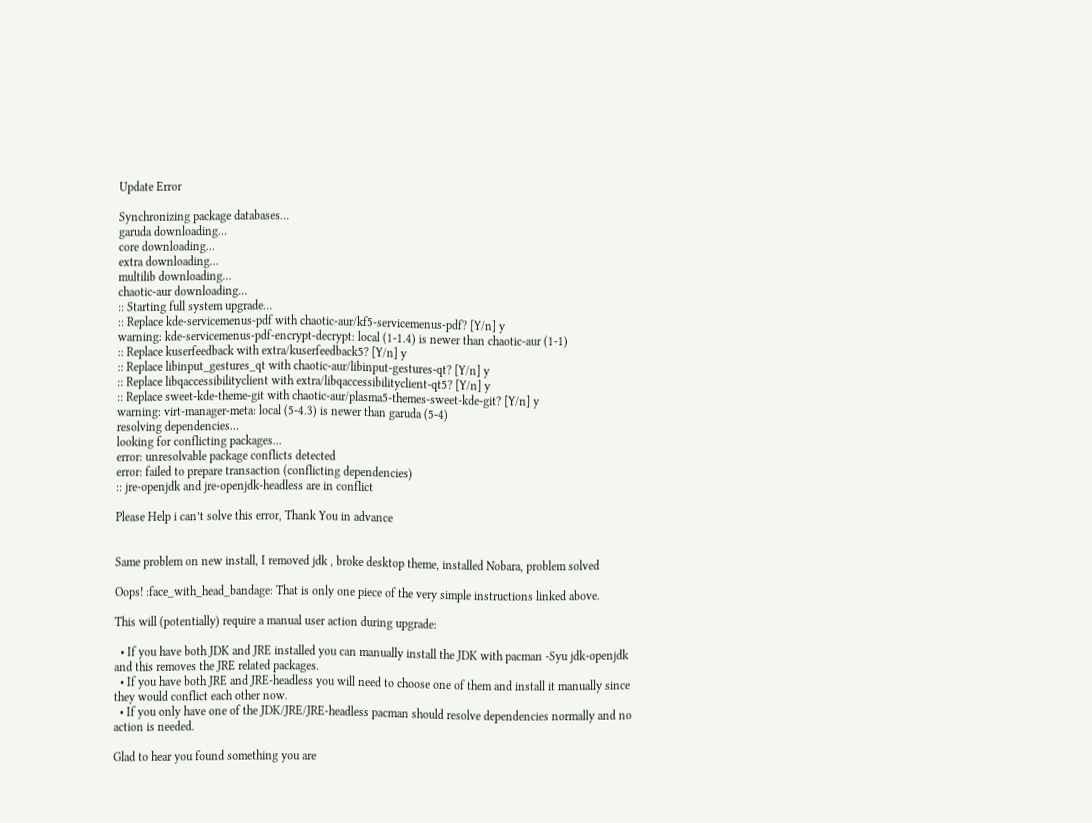Update Error

Synchronizing package databases…
garuda downloading…
core downloading…
extra downloading…
multilib downloading…
chaotic-aur downloading…
:: Starting full system upgrade…
:: Replace kde-servicemenus-pdf with chaotic-aur/kf5-servicemenus-pdf? [Y/n] y
warning: kde-servicemenus-pdf-encrypt-decrypt: local (1-1.4) is newer than chaotic-aur (1-1)
:: Replace kuserfeedback with extra/kuserfeedback5? [Y/n] y
:: Replace libinput_gestures_qt with chaotic-aur/libinput-gestures-qt? [Y/n] y
:: Replace libqaccessibilityclient with extra/libqaccessibilityclient-qt5? [Y/n] y
:: Replace sweet-kde-theme-git with chaotic-aur/plasma5-themes-sweet-kde-git? [Y/n] y
warning: virt-manager-meta: local (5-4.3) is newer than garuda (5-4)
resolving dependencies…
looking for conflicting packages…
error: unresolvable package conflicts detected
error: failed to prepare transaction (conflicting dependencies)
:: jre-openjdk and jre-openjdk-headless are in conflict

Please Help i can’t solve this error, Thank You in advance


Same problem on new install, I removed jdk , broke desktop theme, installed Nobara, problem solved

Oops! :face_with_head_bandage: That is only one piece of the very simple instructions linked above.

This will (potentially) require a manual user action during upgrade:

  • If you have both JDK and JRE installed you can manually install the JDK with pacman -Syu jdk-openjdk and this removes the JRE related packages.
  • If you have both JRE and JRE-headless you will need to choose one of them and install it manually since they would conflict each other now.
  • If you only have one of the JDK/JRE/JRE-headless pacman should resolve dependencies normally and no action is needed.

Glad to hear you found something you are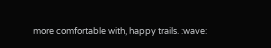more comfortable with, happy trails. :wave: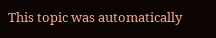This topic was automatically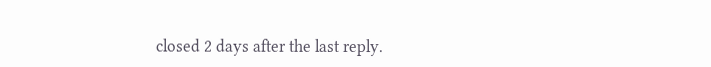closed 2 days after the last reply.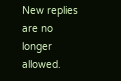New replies are no longer allowed.